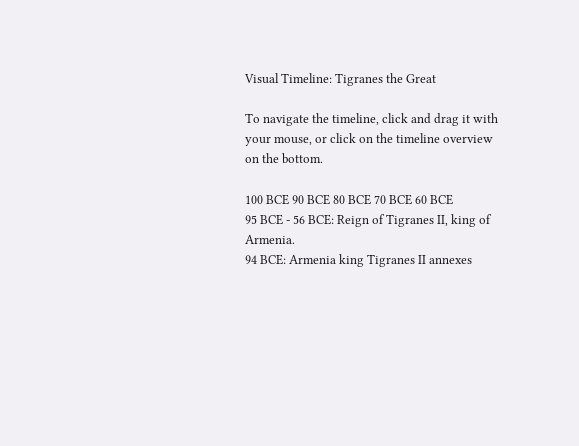Visual Timeline: Tigranes the Great

To navigate the timeline, click and drag it with your mouse, or click on the timeline overview on the bottom.

100 BCE 90 BCE 80 BCE 70 BCE 60 BCE
95 BCE - 56 BCE: Reign of Tigranes II, king of Armenia.
94 BCE: Armenia king Tigranes II annexes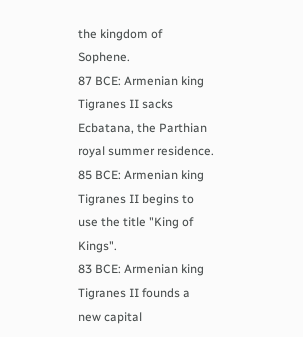the kingdom of Sophene.
87 BCE: Armenian king Tigranes II sacks Ecbatana, the Parthian royal summer residence.
85 BCE: Armenian king Tigranes II begins to use the title "King of Kings".
83 BCE: Armenian king Tigranes II founds a new capital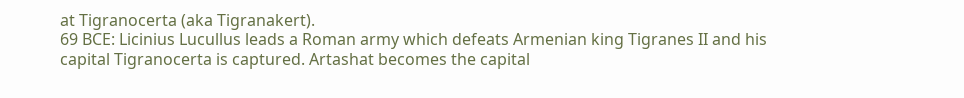at Tigranocerta (aka Tigranakert).
69 BCE: Licinius Lucullus leads a Roman army which defeats Armenian king Tigranes II and his capital Tigranocerta is captured. Artashat becomes the capital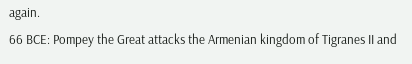again.
66 BCE: Pompey the Great attacks the Armenian kingdom of Tigranes II and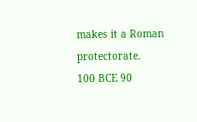makes it a Roman protectorate.
100 BCE 90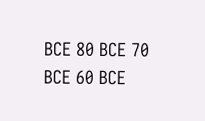BCE 80 BCE 70 BCE 60 BCE